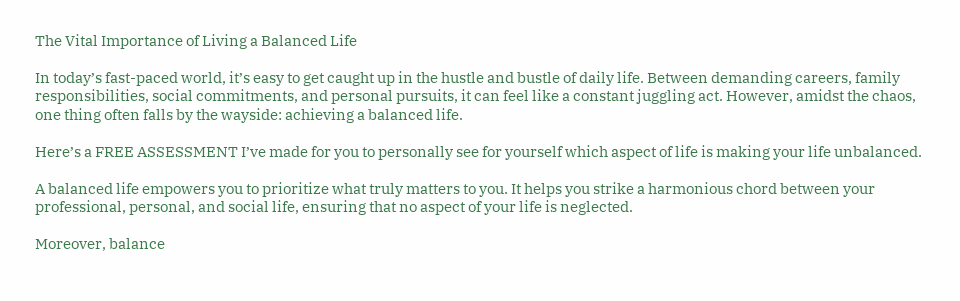The Vital Importance of Living a Balanced Life

In today’s fast-paced world, it’s easy to get caught up in the hustle and bustle of daily life. Between demanding careers, family responsibilities, social commitments, and personal pursuits, it can feel like a constant juggling act. However, amidst the chaos, one thing often falls by the wayside: achieving a balanced life.

Here’s a FREE ASSESSMENT I’ve made for you to personally see for yourself which aspect of life is making your life unbalanced.

A balanced life empowers you to prioritize what truly matters to you. It helps you strike a harmonious chord between your professional, personal, and social life, ensuring that no aspect of your life is neglected.

Moreover, balance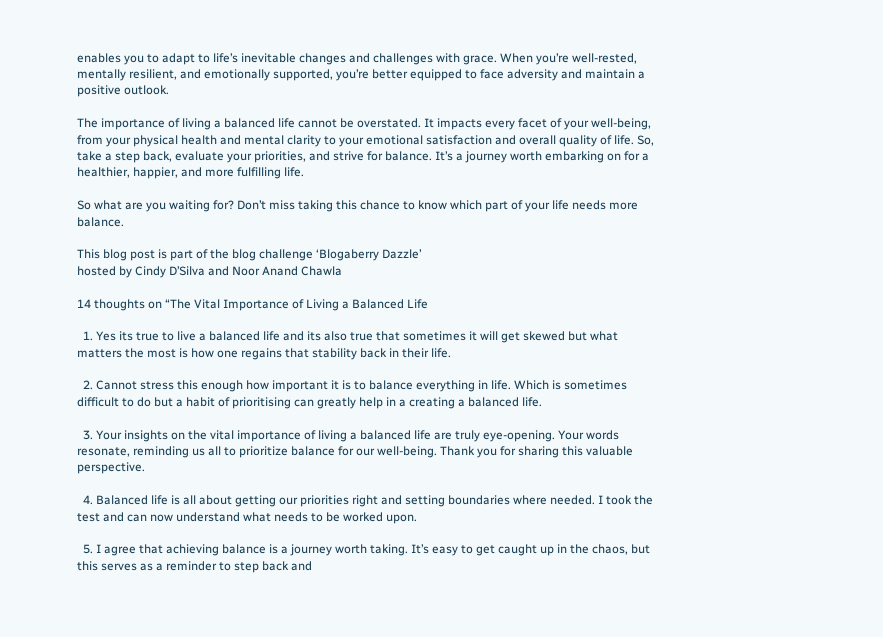enables you to adapt to life’s inevitable changes and challenges with grace. When you’re well-rested, mentally resilient, and emotionally supported, you’re better equipped to face adversity and maintain a positive outlook.

The importance of living a balanced life cannot be overstated. It impacts every facet of your well-being, from your physical health and mental clarity to your emotional satisfaction and overall quality of life. So, take a step back, evaluate your priorities, and strive for balance. It’s a journey worth embarking on for a healthier, happier, and more fulfilling life.

So what are you waiting for? Don’t miss taking this chance to know which part of your life needs more balance.

This blog post is part of the blog challenge ‘Blogaberry Dazzle’
hosted by Cindy D’Silva and Noor Anand Chawla

14 thoughts on “The Vital Importance of Living a Balanced Life

  1. Yes its true to live a balanced life and its also true that sometimes it will get skewed but what matters the most is how one regains that stability back in their life.

  2. Cannot stress this enough how important it is to balance everything in life. Which is sometimes difficult to do but a habit of prioritising can greatly help in a creating a balanced life.

  3. Your insights on the vital importance of living a balanced life are truly eye-opening. Your words resonate, reminding us all to prioritize balance for our well-being. Thank you for sharing this valuable perspective.

  4. Balanced life is all about getting our priorities right and setting boundaries where needed. I took the test and can now understand what needs to be worked upon.

  5. I agree that achieving balance is a journey worth taking. It’s easy to get caught up in the chaos, but this serves as a reminder to step back and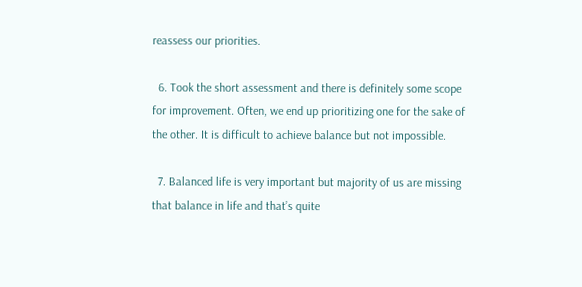reassess our priorities.

  6. Took the short assessment and there is definitely some scope for improvement. Often, we end up prioritizing one for the sake of the other. It is difficult to achieve balance but not impossible.

  7. Balanced life is very important but majority of us are missing that balance in life and that’s quite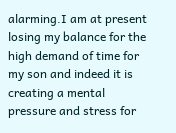alarming.I am at present losing my balance for the high demand of time for my son and indeed it is creating a mental pressure and stress for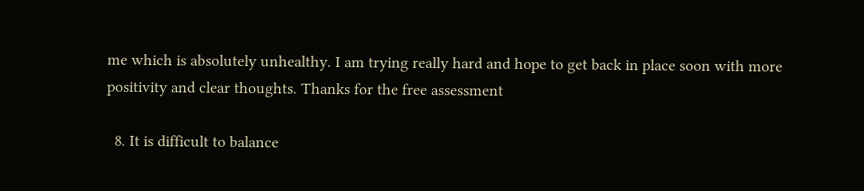me which is absolutely unhealthy. I am trying really hard and hope to get back in place soon with more positivity and clear thoughts. Thanks for the free assessment

  8. It is difficult to balance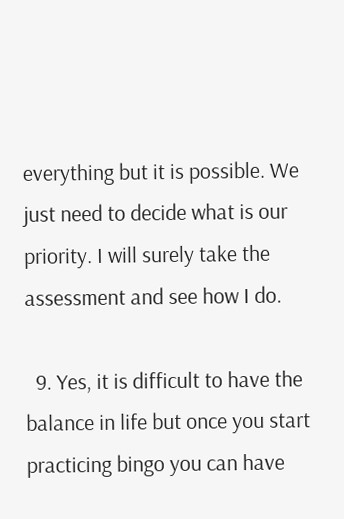everything but it is possible. We just need to decide what is our priority. I will surely take the assessment and see how I do.

  9. Yes, it is difficult to have the balance in life but once you start practicing bingo you can have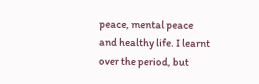peace, mental peace and healthy life. I learnt over the period, but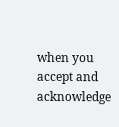when you accept and acknowledge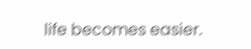life becomes easier.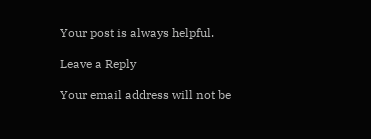Your post is always helpful.

Leave a Reply

Your email address will not be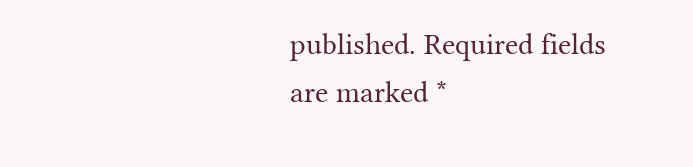published. Required fields are marked *